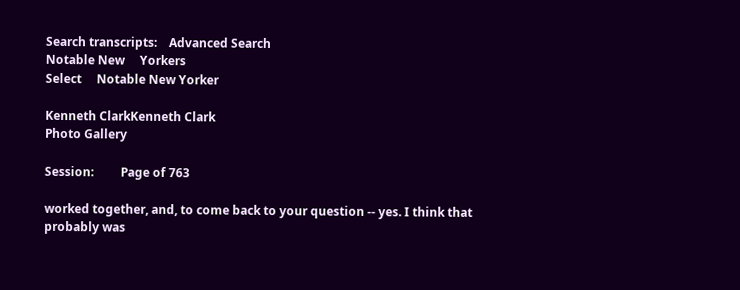Search transcripts:    Advanced Search
Notable New     Yorkers
Select     Notable New Yorker

Kenneth ClarkKenneth Clark
Photo Gallery

Session:         Page of 763

worked together, and, to come back to your question -- yes. I think that probably was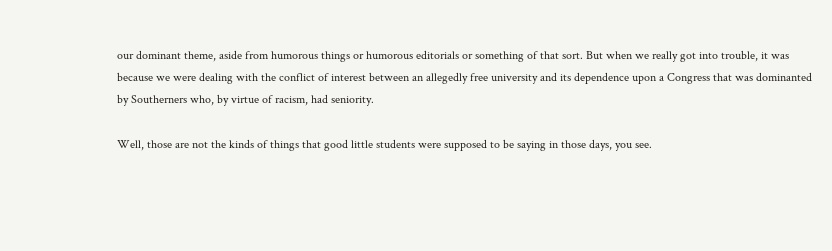our dominant theme, aside from humorous things or humorous editorials or something of that sort. But when we really got into trouble, it was because we were dealing with the conflict of interest between an allegedly free university and its dependence upon a Congress that was dominanted by Southerners who, by virtue of racism, had seniority.

Well, those are not the kinds of things that good little students were supposed to be saying in those days, you see.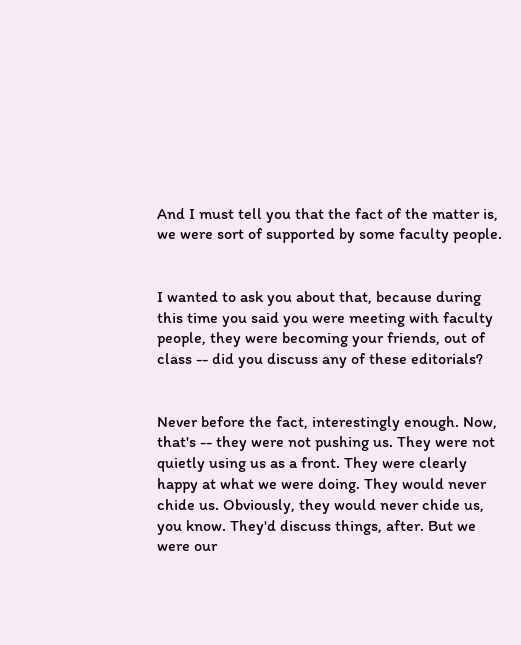And I must tell you that the fact of the matter is, we were sort of supported by some faculty people.


I wanted to ask you about that, because during this time you said you were meeting with faculty people, they were becoming your friends, out of class -- did you discuss any of these editorials?


Never before the fact, interestingly enough. Now, that's -- they were not pushing us. They were not quietly using us as a front. They were clearly happy at what we were doing. They would never chide us. Obviously, they would never chide us, you know. They'd discuss things, after. But we were our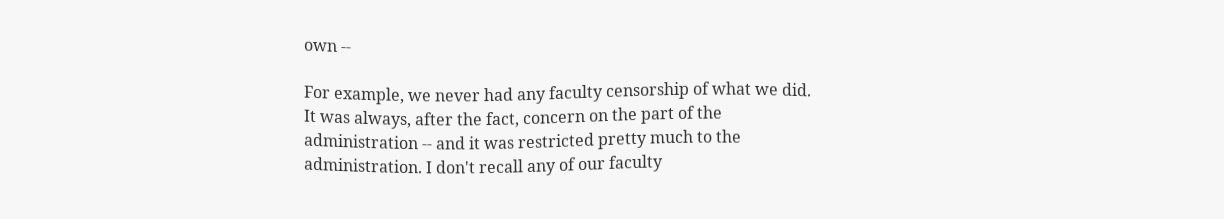own --

For example, we never had any faculty censorship of what we did. It was always, after the fact, concern on the part of the administration -- and it was restricted pretty much to the administration. I don't recall any of our faculty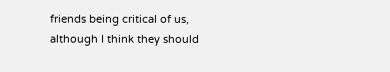friends being critical of us, although I think they should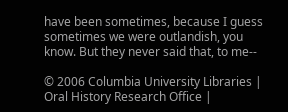have been sometimes, because I guess sometimes we were outlandish, you know. But they never said that, to me--

© 2006 Columbia University Libraries | Oral History Research Office |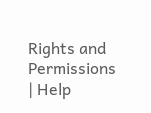Rights and Permissions | Help